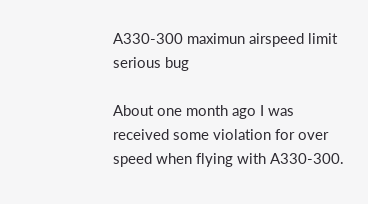A330-300 maximun airspeed limit serious bug

About one month ago I was received some violation for over speed when flying with A330-300.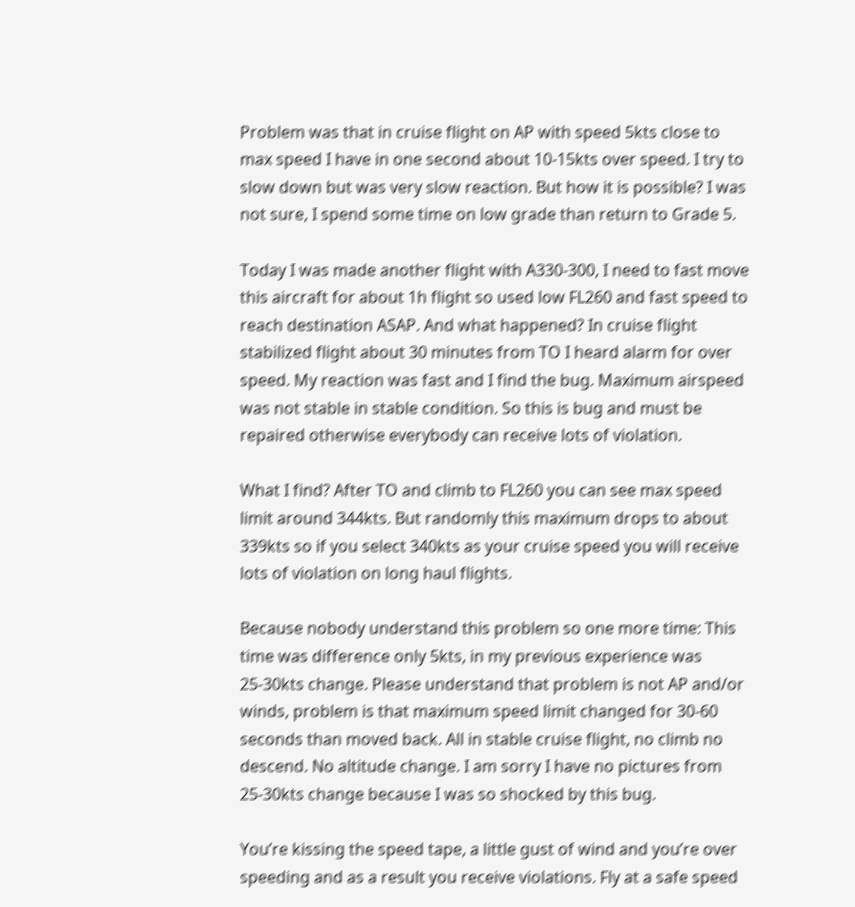Problem was that in cruise flight on AP with speed 5kts close to max speed I have in one second about 10-15kts over speed. I try to slow down but was very slow reaction. But how it is possible? I was not sure, I spend some time on low grade than return to Grade 5.

Today I was made another flight with A330-300, I need to fast move this aircraft for about 1h flight so used low FL260 and fast speed to reach destination ASAP. And what happened? In cruise flight stabilized flight about 30 minutes from TO I heard alarm for over speed. My reaction was fast and I find the bug. Maximum airspeed was not stable in stable condition. So this is bug and must be repaired otherwise everybody can receive lots of violation.

What I find? After TO and climb to FL260 you can see max speed limit around 344kts. But randomly this maximum drops to about 339kts so if you select 340kts as your cruise speed you will receive lots of violation on long haul flights.

Because nobody understand this problem so one more time: This time was difference only 5kts, in my previous experience was 25-30kts change. Please understand that problem is not AP and/or winds, problem is that maximum speed limit changed for 30-60 seconds than moved back. All in stable cruise flight, no climb no descend. No altitude change. I am sorry I have no pictures from 25-30kts change because I was so shocked by this bug.

You’re kissing the speed tape, a little gust of wind and you’re over speeding and as a result you receive violations. Fly at a safe speed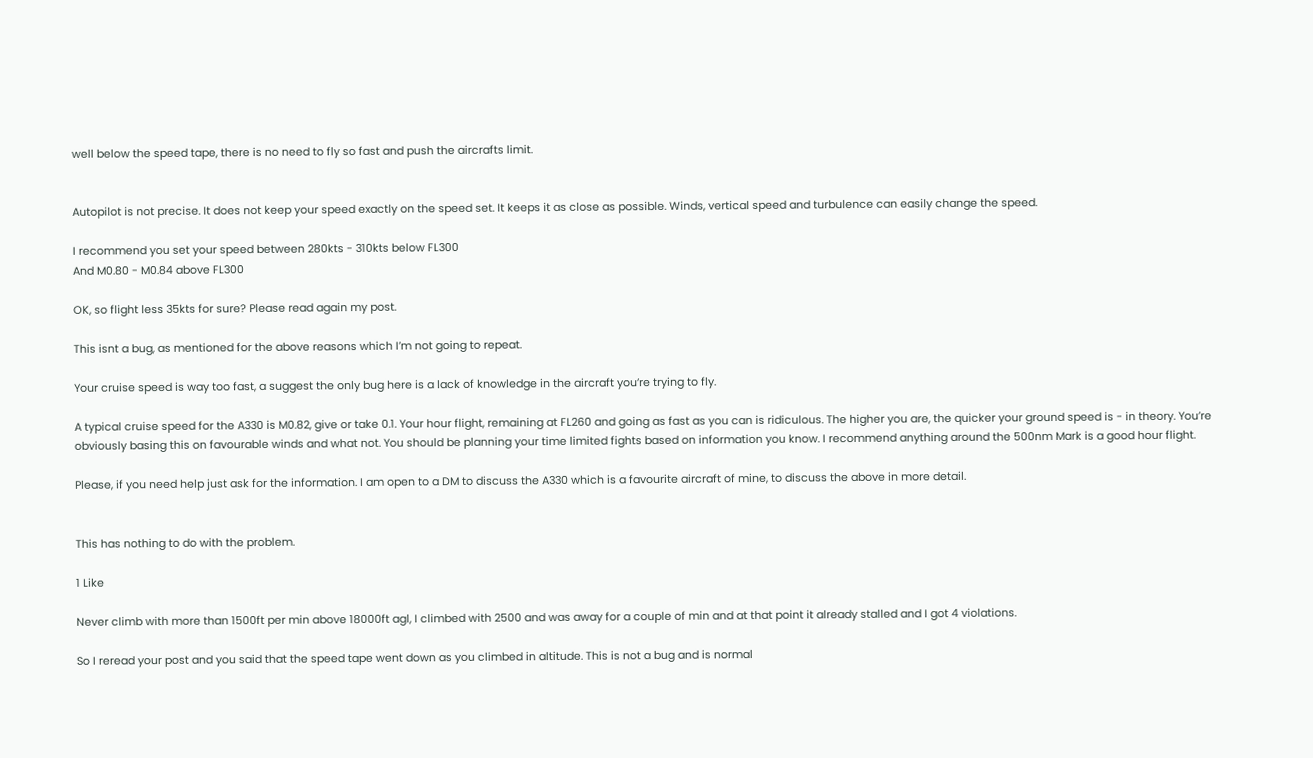well below the speed tape, there is no need to fly so fast and push the aircrafts limit.


Autopilot is not precise. It does not keep your speed exactly on the speed set. It keeps it as close as possible. Winds, vertical speed and turbulence can easily change the speed.

I recommend you set your speed between 280kts - 310kts below FL300
And M0.80 - M0.84 above FL300

OK, so flight less 35kts for sure? Please read again my post.

This isnt a bug, as mentioned for the above reasons which I’m not going to repeat.

Your cruise speed is way too fast, a suggest the only bug here is a lack of knowledge in the aircraft you’re trying to fly.

A typical cruise speed for the A330 is M0.82, give or take 0.1. Your hour flight, remaining at FL260 and going as fast as you can is ridiculous. The higher you are, the quicker your ground speed is - in theory. You’re obviously basing this on favourable winds and what not. You should be planning your time limited fights based on information you know. I recommend anything around the 500nm Mark is a good hour flight.

Please, if you need help just ask for the information. I am open to a DM to discuss the A330 which is a favourite aircraft of mine, to discuss the above in more detail.


This has nothing to do with the problem.

1 Like

Never climb with more than 1500ft per min above 18000ft agl, I climbed with 2500 and was away for a couple of min and at that point it already stalled and I got 4 violations.

So I reread your post and you said that the speed tape went down as you climbed in altitude. This is not a bug and is normal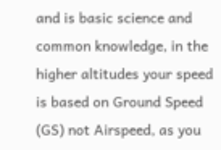and is basic science and common knowledge, in the higher altitudes your speed is based on Ground Speed (GS) not Airspeed, as you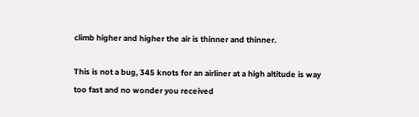climb higher and higher the air is thinner and thinner.

This is not a bug, 345 knots for an airliner at a high altitude is way too fast and no wonder you received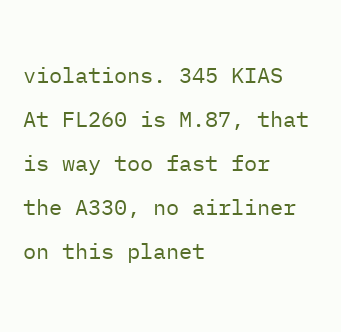violations. 345 KIAS At FL260 is M.87, that is way too fast for the A330, no airliner on this planet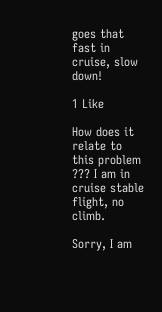goes that fast in cruise, slow down!

1 Like

How does it relate to this problem ??? I am in cruise stable flight, no climb.

Sorry, I am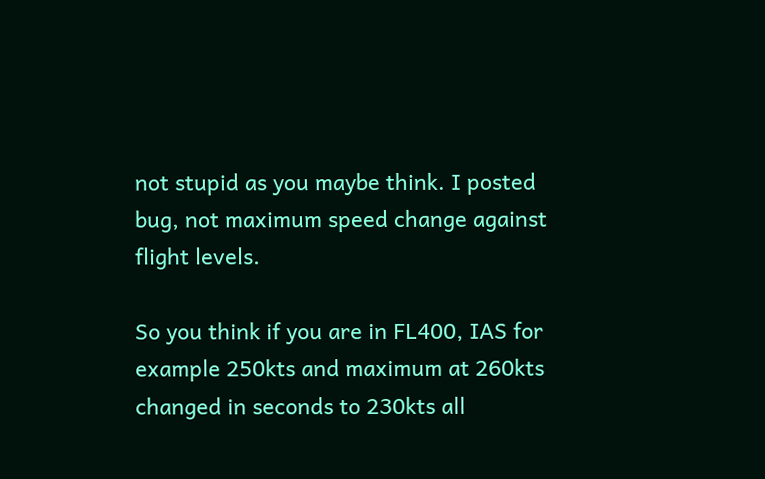not stupid as you maybe think. I posted bug, not maximum speed change against flight levels.

So you think if you are in FL400, IAS for example 250kts and maximum at 260kts changed in seconds to 230kts all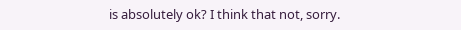is absolutely ok? I think that not, sorry.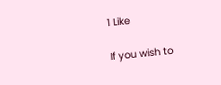1 Like

If you wish to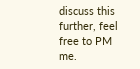discuss this further, feel free to PM me.